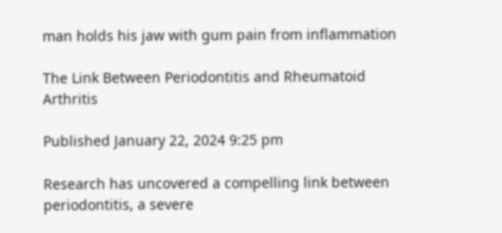man holds his jaw with gum pain from inflammation

The Link Between Periodontitis and Rheumatoid Arthritis

Published January 22, 2024 9:25 pm

Research has uncovered a compelling link between periodontitis, a severe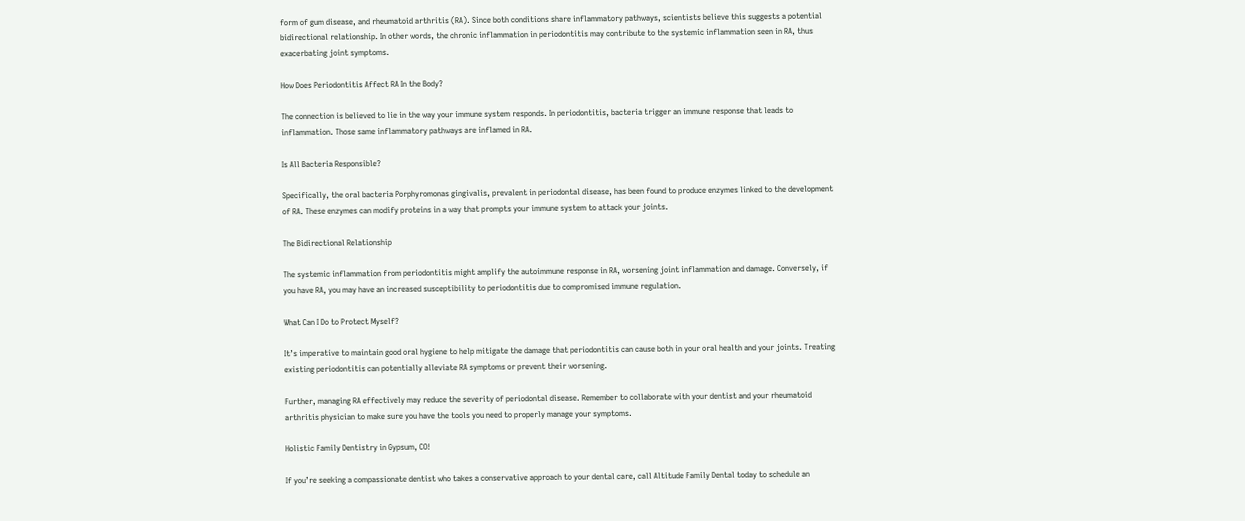form of gum disease, and rheumatoid arthritis (RA). Since both conditions share inflammatory pathways, scientists believe this suggests a potential bidirectional relationship. In other words, the chronic inflammation in periodontitis may contribute to the systemic inflammation seen in RA, thus exacerbating joint symptoms.

How Does Periodontitis Affect RA In the Body?

The connection is believed to lie in the way your immune system responds. In periodontitis, bacteria trigger an immune response that leads to inflammation. Those same inflammatory pathways are inflamed in RA.

Is All Bacteria Responsible?

Specifically, the oral bacteria Porphyromonas gingivalis, prevalent in periodontal disease, has been found to produce enzymes linked to the development of RA. These enzymes can modify proteins in a way that prompts your immune system to attack your joints.

The Bidirectional Relationship

The systemic inflammation from periodontitis might amplify the autoimmune response in RA, worsening joint inflammation and damage. Conversely, if you have RA, you may have an increased susceptibility to periodontitis due to compromised immune regulation.

What Can I Do to Protect Myself?

It’s imperative to maintain good oral hygiene to help mitigate the damage that periodontitis can cause both in your oral health and your joints. Treating existing periodontitis can potentially alleviate RA symptoms or prevent their worsening.

Further, managing RA effectively may reduce the severity of periodontal disease. Remember to collaborate with your dentist and your rheumatoid arthritis physician to make sure you have the tools you need to properly manage your symptoms.

Holistic Family Dentistry in Gypsum, CO!

If you’re seeking a compassionate dentist who takes a conservative approach to your dental care, call Altitude Family Dental today to schedule an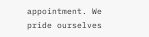appointment. We pride ourselves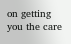on getting you the care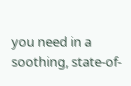you need in a soothing, state-of-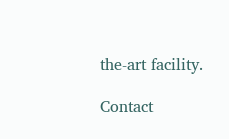the-art facility.

Contact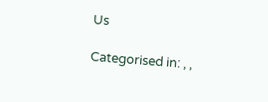Us

Categorised in: , ,